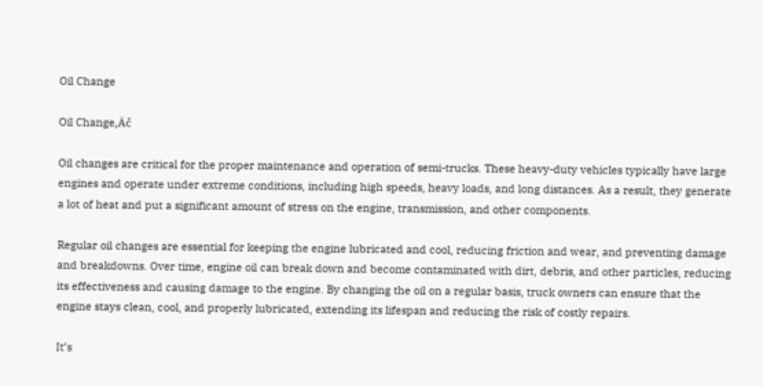Oil Change

Oil Change‚Äč

Oil changes are critical for the proper maintenance and operation of semi-trucks. These heavy-duty vehicles typically have large engines and operate under extreme conditions, including high speeds, heavy loads, and long distances. As a result, they generate a lot of heat and put a significant amount of stress on the engine, transmission, and other components.

Regular oil changes are essential for keeping the engine lubricated and cool, reducing friction and wear, and preventing damage and breakdowns. Over time, engine oil can break down and become contaminated with dirt, debris, and other particles, reducing its effectiveness and causing damage to the engine. By changing the oil on a regular basis, truck owners can ensure that the engine stays clean, cool, and properly lubricated, extending its lifespan and reducing the risk of costly repairs.

It’s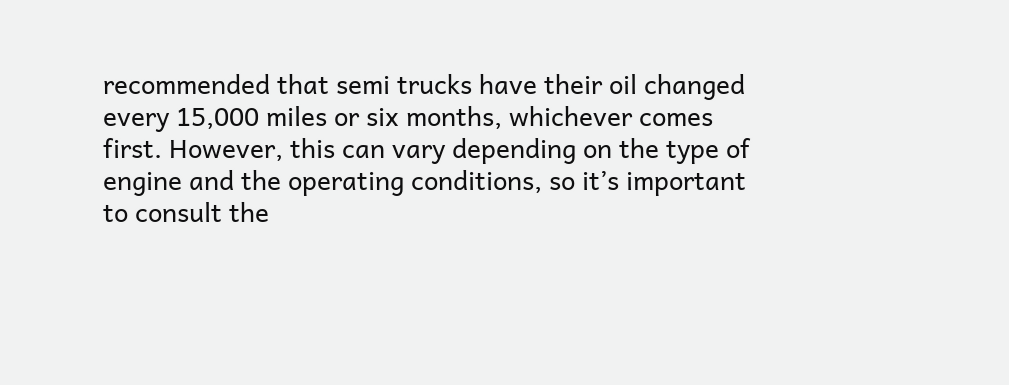recommended that semi trucks have their oil changed every 15,000 miles or six months, whichever comes first. However, this can vary depending on the type of engine and the operating conditions, so it’s important to consult the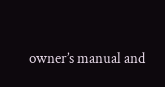owner’s manual and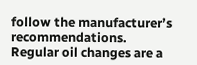follow the manufacturer’s recommendations. Regular oil changes are a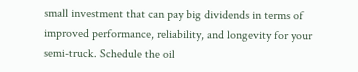small investment that can pay big dividends in terms of improved performance, reliability, and longevity for your semi-truck. Schedule the oil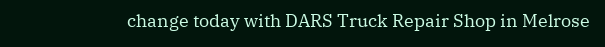change today with DARS Truck Repair Shop in Melrose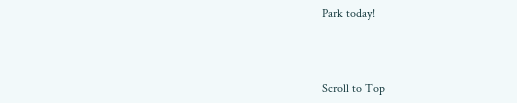Park today!



Scroll to Top